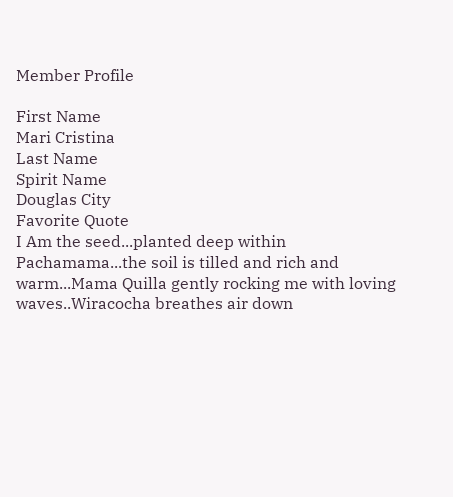Member Profile

First Name
Mari Cristina
Last Name
Spirit Name
Douglas City
Favorite Quote
I Am the seed...planted deep within Pachamama...the soil is tilled and rich and warm...Mama Quilla gently rocking me with loving waves..Wiracocha breathes air down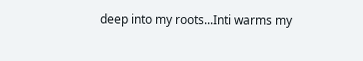deep into my roots...Inti warms my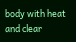body with heat and clear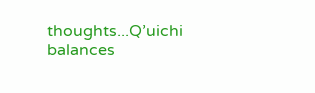thoughts...Q’uichi balances